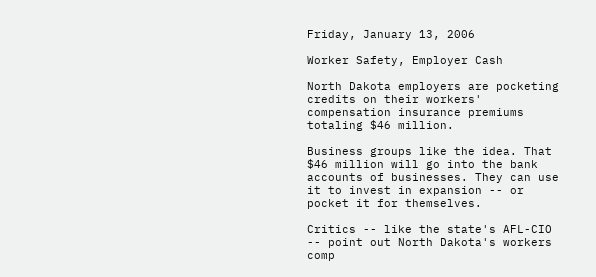Friday, January 13, 2006

Worker Safety, Employer Cash

North Dakota employers are pocketing credits on their workers' compensation insurance premiums totaling $46 million.

Business groups like the idea. That $46 million will go into the bank accounts of businesses. They can use it to invest in expansion -- or pocket it for themselves.

Critics -- like the state's AFL-CIO -- point out North Dakota's workers comp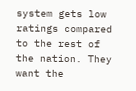system gets low ratings compared to the rest of the nation. They want the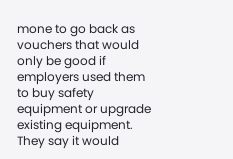mone to go back as vouchers that would only be good if employers used them to buy safety equipment or upgrade existing equipment. They say it would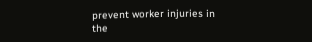prevent worker injuries in the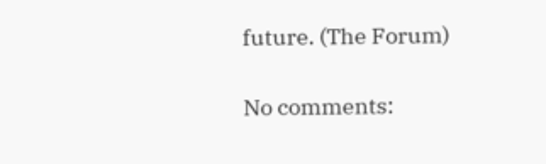future. (The Forum)

No comments: